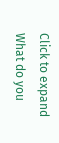Click to expand
What do you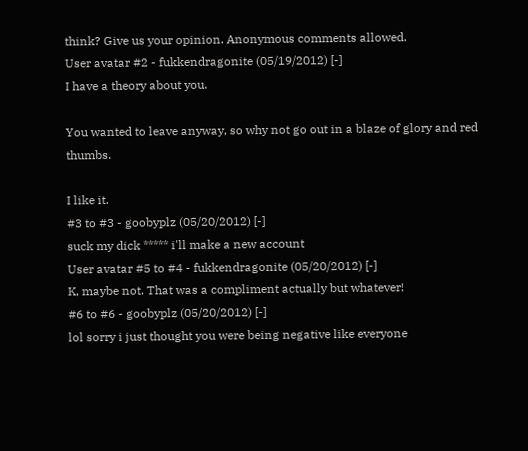think? Give us your opinion. Anonymous comments allowed.
User avatar #2 - fukkendragonite (05/19/2012) [-]
I have a theory about you.

You wanted to leave anyway, so why not go out in a blaze of glory and red thumbs.

I like it.
#3 to #3 - goobyplz (05/20/2012) [-]
suck my dick ***** i'll make a new account
User avatar #5 to #4 - fukkendragonite (05/20/2012) [-]
K, maybe not. That was a compliment actually but whatever!
#6 to #6 - goobyplz (05/20/2012) [-]
lol sorry i just thought you were being negative like everyone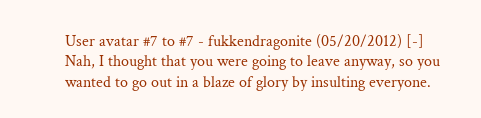User avatar #7 to #7 - fukkendragonite (05/20/2012) [-]
Nah, I thought that you were going to leave anyway, so you wanted to go out in a blaze of glory by insulting everyone.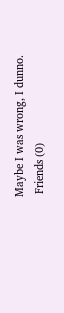Maybe I was wrong, I dunno.
 Friends (0)